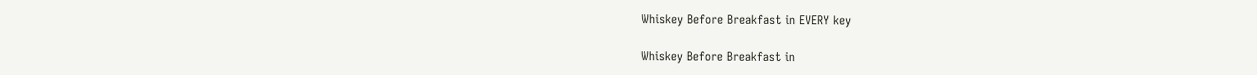Whiskey Before Breakfast in EVERY key

Whiskey Before Breakfast in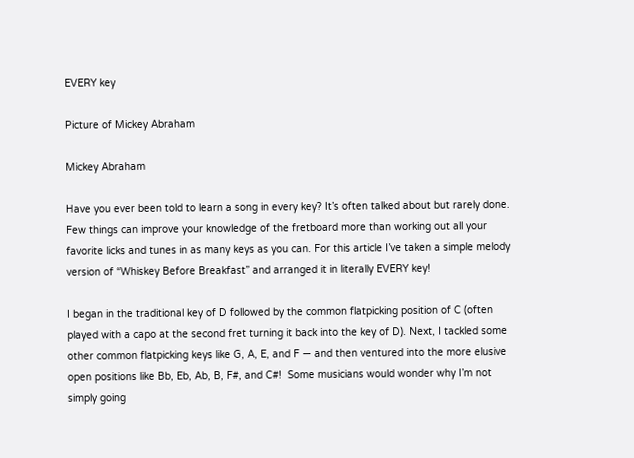EVERY key

Picture of Mickey Abraham

Mickey Abraham

Have you ever been told to learn a song in every key? It’s often talked about but rarely done. Few things can improve your knowledge of the fretboard more than working out all your favorite licks and tunes in as many keys as you can. For this article I’ve taken a simple melody version of “Whiskey Before Breakfast” and arranged it in literally EVERY key!

I began in the traditional key of D followed by the common flatpicking position of C (often played with a capo at the second fret turning it back into the key of D). Next, I tackled some other common flatpicking keys like G, A, E, and F — and then ventured into the more elusive open positions like Bb, Eb, Ab, B, F#, and C#!  Some musicians would wonder why I’m not simply going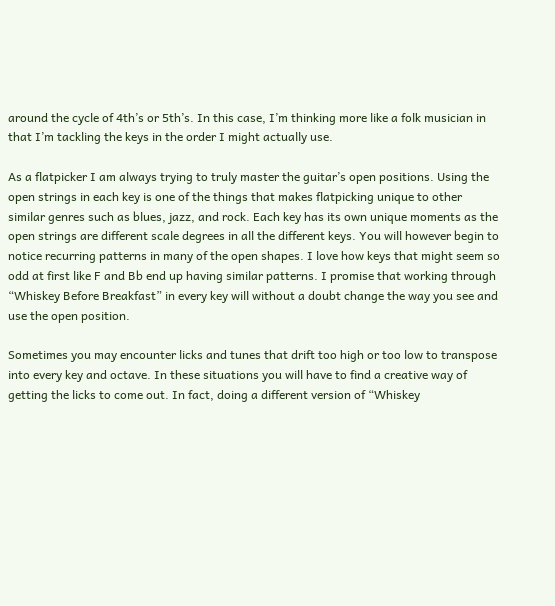around the cycle of 4th’s or 5th’s. In this case, I’m thinking more like a folk musician in that I’m tackling the keys in the order I might actually use.

As a flatpicker I am always trying to truly master the guitar’s open positions. Using the open strings in each key is one of the things that makes flatpicking unique to other similar genres such as blues, jazz, and rock. Each key has its own unique moments as the open strings are different scale degrees in all the different keys. You will however begin to notice recurring patterns in many of the open shapes. I love how keys that might seem so odd at first like F and Bb end up having similar patterns. I promise that working through “Whiskey Before Breakfast” in every key will without a doubt change the way you see and use the open position.

Sometimes you may encounter licks and tunes that drift too high or too low to transpose into every key and octave. In these situations you will have to find a creative way of getting the licks to come out. In fact, doing a different version of “Whiskey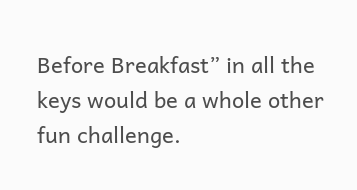Before Breakfast” in all the keys would be a whole other fun challenge.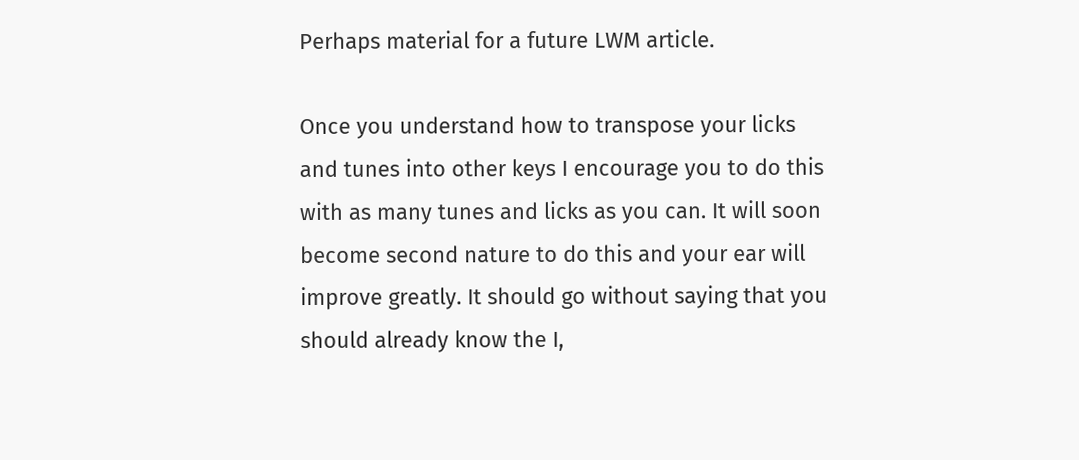Perhaps material for a future LWM article.

Once you understand how to transpose your licks and tunes into other keys I encourage you to do this with as many tunes and licks as you can. It will soon become second nature to do this and your ear will improve greatly. It should go without saying that you should already know the I,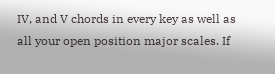IV, and V chords in every key as well as all your open position major scales. If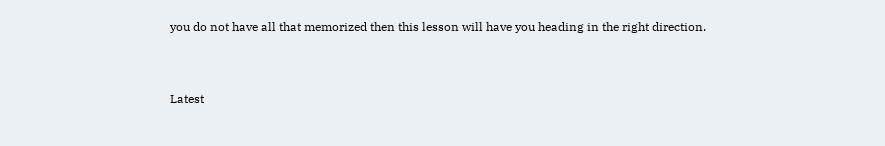you do not have all that memorized then this lesson will have you heading in the right direction.


Latest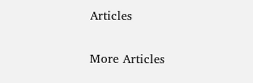Articles

More Articles